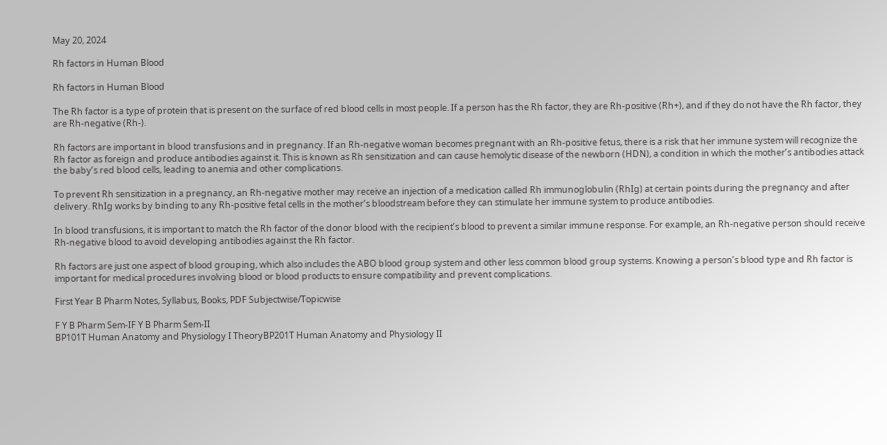May 20, 2024

Rh factors in Human Blood

Rh factors in Human Blood

The Rh factor is a type of protein that is present on the surface of red blood cells in most people. If a person has the Rh factor, they are Rh-positive (Rh+), and if they do not have the Rh factor, they are Rh-negative (Rh-).

Rh factors are important in blood transfusions and in pregnancy. If an Rh-negative woman becomes pregnant with an Rh-positive fetus, there is a risk that her immune system will recognize the Rh factor as foreign and produce antibodies against it. This is known as Rh sensitization and can cause hemolytic disease of the newborn (HDN), a condition in which the mother’s antibodies attack the baby’s red blood cells, leading to anemia and other complications.

To prevent Rh sensitization in a pregnancy, an Rh-negative mother may receive an injection of a medication called Rh immunoglobulin (RhIg) at certain points during the pregnancy and after delivery. RhIg works by binding to any Rh-positive fetal cells in the mother’s bloodstream before they can stimulate her immune system to produce antibodies.

In blood transfusions, it is important to match the Rh factor of the donor blood with the recipient’s blood to prevent a similar immune response. For example, an Rh-negative person should receive Rh-negative blood to avoid developing antibodies against the Rh factor.

Rh factors are just one aspect of blood grouping, which also includes the ABO blood group system and other less common blood group systems. Knowing a person’s blood type and Rh factor is important for medical procedures involving blood or blood products to ensure compatibility and prevent complications.

First Year B Pharm Notes, Syllabus, Books, PDF Subjectwise/Topicwise

F Y B Pharm Sem-IF Y B Pharm Sem-II
BP101T Human Anatomy and Physiology I TheoryBP201T Human Anatomy and Physiology II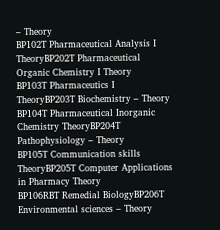– Theory
BP102T Pharmaceutical Analysis I TheoryBP202T Pharmaceutical Organic Chemistry I Theory
BP103T Pharmaceutics I TheoryBP203T Biochemistry – Theory
BP104T Pharmaceutical Inorganic Chemistry TheoryBP204T Pathophysiology – Theory
BP105T Communication skills TheoryBP205T Computer Applications in Pharmacy Theory
BP106RBT Remedial BiologyBP206T Environmental sciences – Theory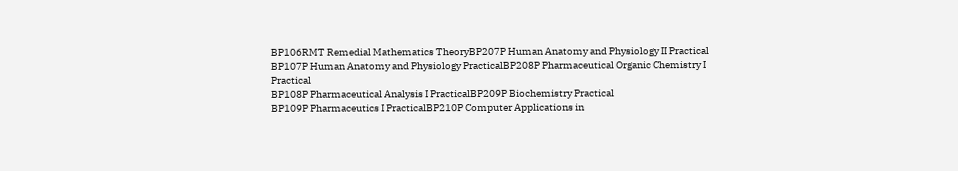BP106RMT Remedial Mathematics TheoryBP207P Human Anatomy and Physiology II Practical
BP107P Human Anatomy and Physiology PracticalBP208P Pharmaceutical Organic Chemistry I Practical
BP108P Pharmaceutical Analysis I PracticalBP209P Biochemistry Practical
BP109P Pharmaceutics I PracticalBP210P Computer Applications in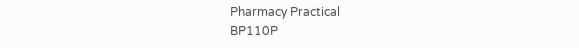Pharmacy Practical
BP110P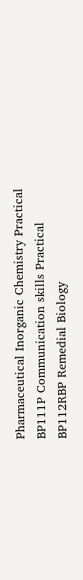Pharmaceutical Inorganic Chemistry Practical
BP111P Communication skills Practical
BP112RBP Remedial Biology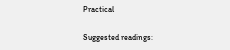Practical

Suggested readings: